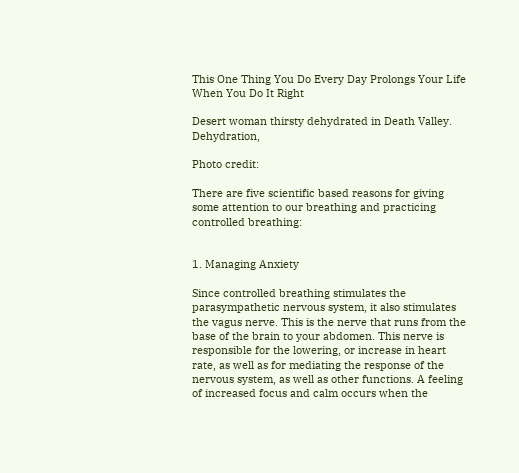This One Thing You Do Every Day Prolongs Your Life When You Do It Right

Desert woman thirsty dehydrated in Death Valley. Dehydration,

Photo credit:

There are five scientific based reasons for giving some attention to our breathing and practicing controlled breathing:


1. Managing Anxiety

Since controlled breathing stimulates the parasympathetic nervous system, it also stimulates the vagus nerve. This is the nerve that runs from the base of the brain to your abdomen. This nerve is responsible for the lowering, or increase in heart rate, as well as for mediating the response of the nervous system, as well as other functions. A feeling of increased focus and calm occurs when the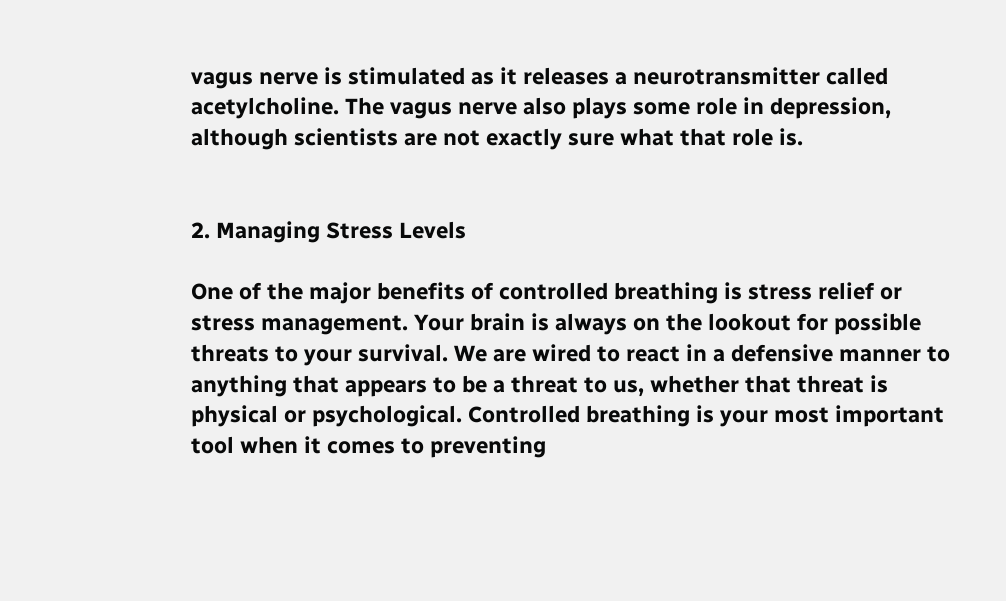vagus nerve is stimulated as it releases a neurotransmitter called acetylcholine. The vagus nerve also plays some role in depression, although scientists are not exactly sure what that role is.


2. Managing Stress Levels

One of the major benefits of controlled breathing is stress relief or stress management. Your brain is always on the lookout for possible threats to your survival. We are wired to react in a defensive manner to anything that appears to be a threat to us, whether that threat is physical or psychological. Controlled breathing is your most important tool when it comes to preventing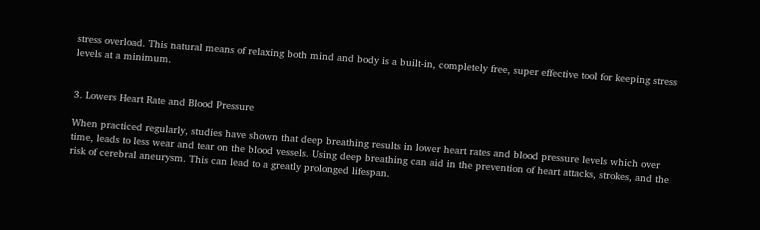stress overload. This natural means of relaxing both mind and body is a built-in, completely free, super effective tool for keeping stress levels at a minimum.


3. Lowers Heart Rate and Blood Pressure

When practiced regularly, studies have shown that deep breathing results in lower heart rates and blood pressure levels which over time, leads to less wear and tear on the blood vessels. Using deep breathing can aid in the prevention of heart attacks, strokes, and the risk of cerebral aneurysm. This can lead to a greatly prolonged lifespan.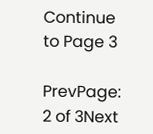Continue to Page 3

PrevPage: 2 of 3Next